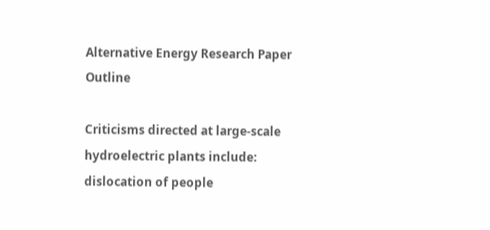Alternative Energy Research Paper Outline

Criticisms directed at large-scale hydroelectric plants include: dislocation of people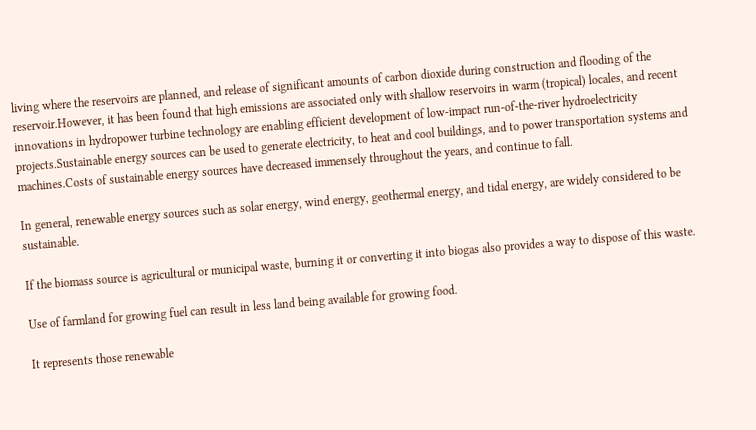living where the reservoirs are planned, and release of significant amounts of carbon dioxide during construction and flooding of the reservoir.However, it has been found that high emissions are associated only with shallow reservoirs in warm (tropical) locales, and recent innovations in hydropower turbine technology are enabling efficient development of low-impact run-of-the-river hydroelectricity projects.Sustainable energy sources can be used to generate electricity, to heat and cool buildings, and to power transportation systems and machines.Costs of sustainable energy sources have decreased immensely throughout the years, and continue to fall.

In general, renewable energy sources such as solar energy, wind energy, geothermal energy, and tidal energy, are widely considered to be sustainable.

If the biomass source is agricultural or municipal waste, burning it or converting it into biogas also provides a way to dispose of this waste.

Use of farmland for growing fuel can result in less land being available for growing food.

It represents those renewable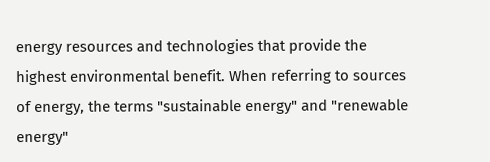energy resources and technologies that provide the highest environmental benefit. When referring to sources of energy, the terms "sustainable energy" and "renewable energy"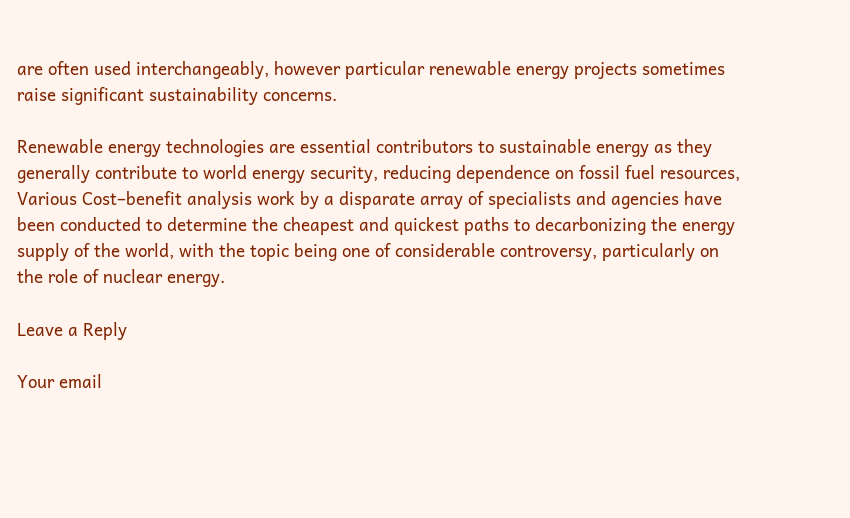are often used interchangeably, however particular renewable energy projects sometimes raise significant sustainability concerns.

Renewable energy technologies are essential contributors to sustainable energy as they generally contribute to world energy security, reducing dependence on fossil fuel resources, Various Cost–benefit analysis work by a disparate array of specialists and agencies have been conducted to determine the cheapest and quickest paths to decarbonizing the energy supply of the world, with the topic being one of considerable controversy, particularly on the role of nuclear energy.

Leave a Reply

Your email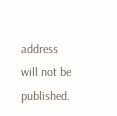address will not be published.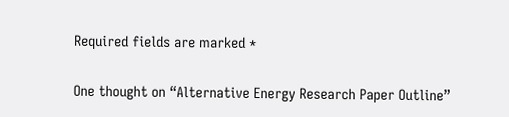Required fields are marked *

One thought on “Alternative Energy Research Paper Outline”